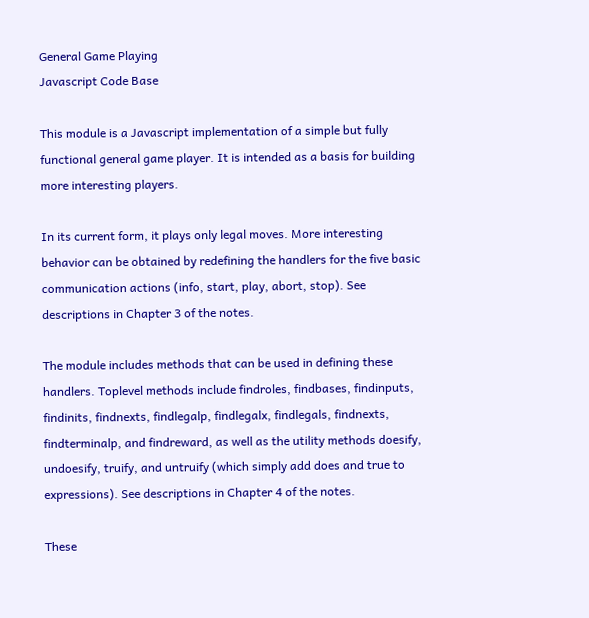General Game Playing
Javascript Code Base

This module is a Javascript implementation of a simple but fully functional general game player. It is intended as a basis for building more interesting players.

In its current form, it plays only legal moves. More interesting behavior can be obtained by redefining the handlers for the five basic communication actions (info, start, play, abort, stop). See descriptions in Chapter 3 of the notes.

The module includes methods that can be used in defining these handlers. Toplevel methods include findroles, findbases, findinputs, findinits, findnexts, findlegalp, findlegalx, findlegals, findnexts, findterminalp, and findreward, as well as the utility methods doesify, undoesify, truify, and untruify (which simply add does and true to expressions). See descriptions in Chapter 4 of the notes.

These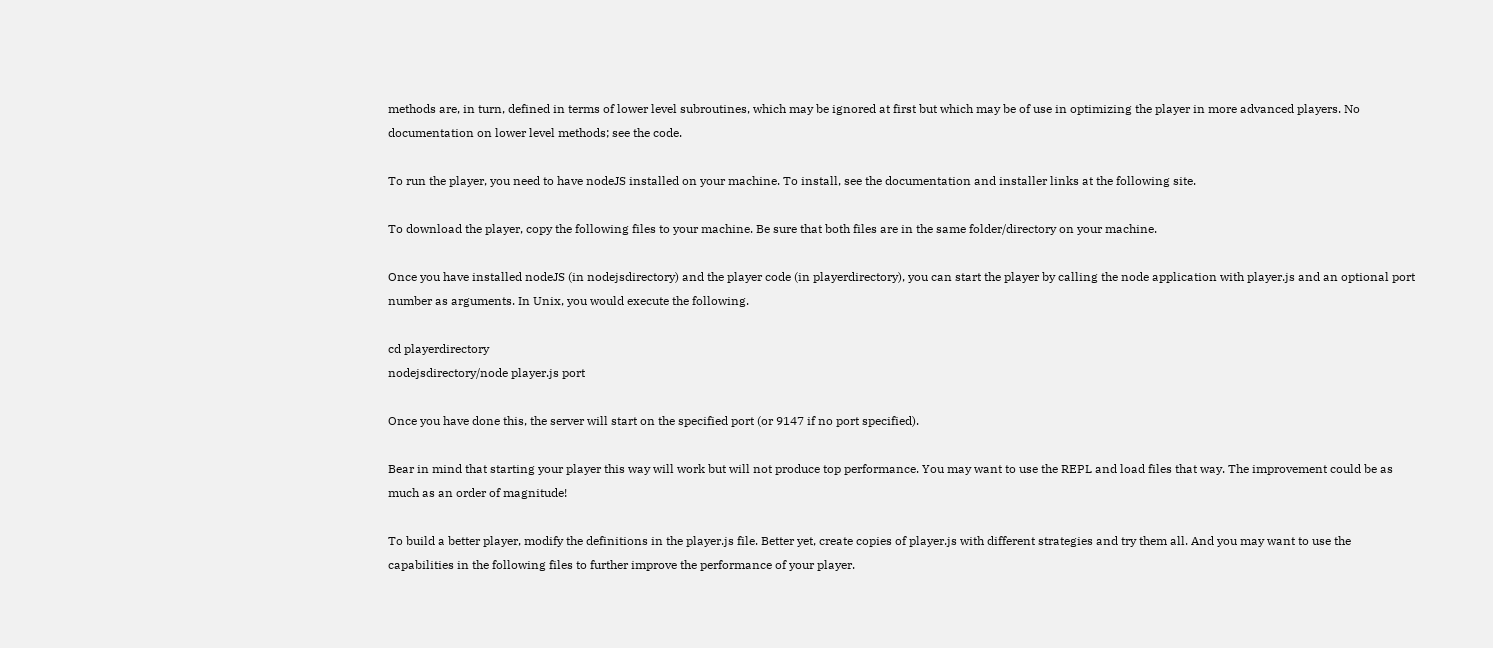methods are, in turn, defined in terms of lower level subroutines, which may be ignored at first but which may be of use in optimizing the player in more advanced players. No documentation on lower level methods; see the code.

To run the player, you need to have nodeJS installed on your machine. To install, see the documentation and installer links at the following site.

To download the player, copy the following files to your machine. Be sure that both files are in the same folder/directory on your machine.

Once you have installed nodeJS (in nodejsdirectory) and the player code (in playerdirectory), you can start the player by calling the node application with player.js and an optional port number as arguments. In Unix, you would execute the following.

cd playerdirectory
nodejsdirectory/node player.js port

Once you have done this, the server will start on the specified port (or 9147 if no port specified).

Bear in mind that starting your player this way will work but will not produce top performance. You may want to use the REPL and load files that way. The improvement could be as much as an order of magnitude!

To build a better player, modify the definitions in the player.js file. Better yet, create copies of player.js with different strategies and try them all. And you may want to use the capabilities in the following files to further improve the performance of your player.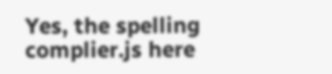Yes, the spelling complier.js here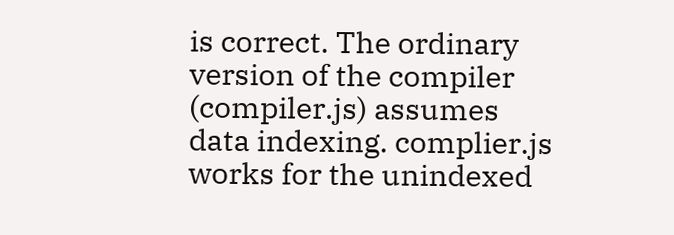is correct. The ordinary version of the compiler (compiler.js) assumes data indexing. complier.js works for the unindexed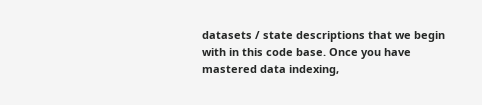datasets / state descriptions that we begin with in this code base. Once you have mastered data indexing,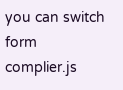you can switch form complier.js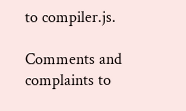to compiler.js.

Comments and complaints to